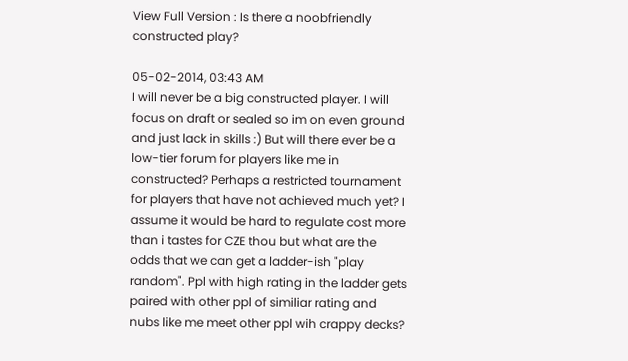View Full Version : Is there a noobfriendly constructed play?

05-02-2014, 03:43 AM
I will never be a big constructed player. I will focus on draft or sealed so im on even ground and just lack in skills :) But will there ever be a low-tier forum for players like me in constructed? Perhaps a restricted tournament for players that have not achieved much yet? I assume it would be hard to regulate cost more than i tastes for CZE thou but what are the odds that we can get a ladder-ish "play random". Ppl with high rating in the ladder gets paired with other ppl of similiar rating and nubs like me meet other ppl wih crappy decks?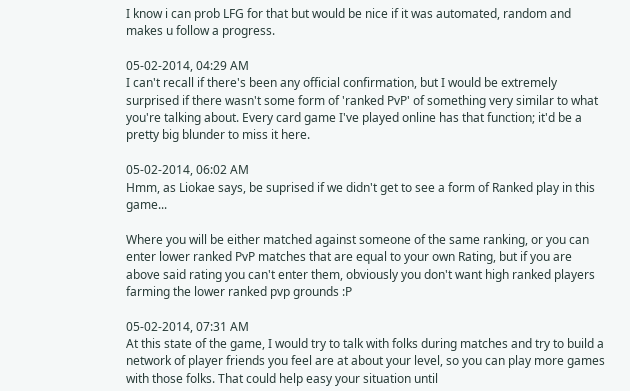I know i can prob LFG for that but would be nice if it was automated, random and makes u follow a progress.

05-02-2014, 04:29 AM
I can't recall if there's been any official confirmation, but I would be extremely surprised if there wasn't some form of 'ranked PvP' of something very similar to what you're talking about. Every card game I've played online has that function; it'd be a pretty big blunder to miss it here.

05-02-2014, 06:02 AM
Hmm, as Liokae says, be suprised if we didn't get to see a form of Ranked play in this game...

Where you will be either matched against someone of the same ranking, or you can enter lower ranked PvP matches that are equal to your own Rating, but if you are above said rating you can't enter them, obviously you don't want high ranked players farming the lower ranked pvp grounds :P

05-02-2014, 07:31 AM
At this state of the game, I would try to talk with folks during matches and try to build a network of player friends you feel are at about your level, so you can play more games with those folks. That could help easy your situation until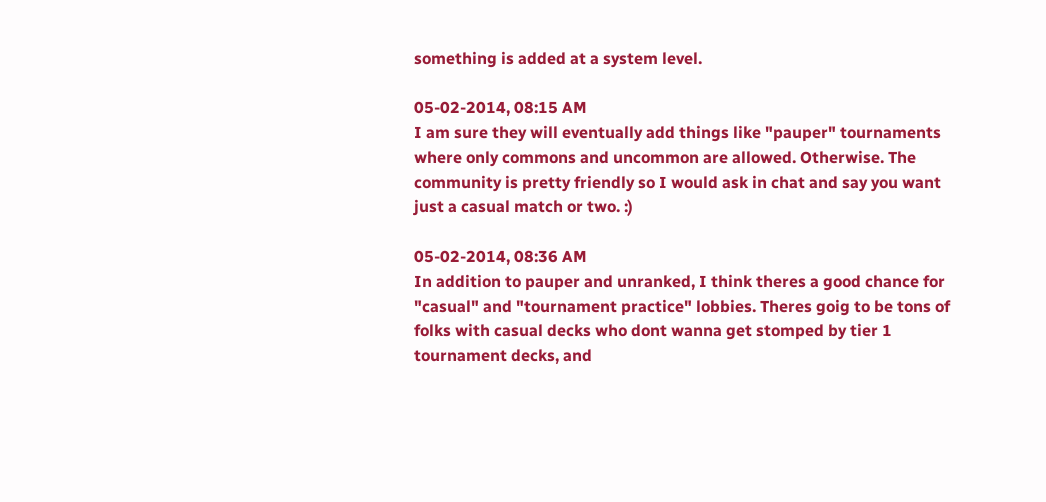something is added at a system level.

05-02-2014, 08:15 AM
I am sure they will eventually add things like "pauper" tournaments where only commons and uncommon are allowed. Otherwise. The community is pretty friendly so I would ask in chat and say you want just a casual match or two. :)

05-02-2014, 08:36 AM
In addition to pauper and unranked, I think theres a good chance for "casual" and "tournament practice" lobbies. Theres goig to be tons of folks with casual decks who dont wanna get stomped by tier 1 tournament decks, and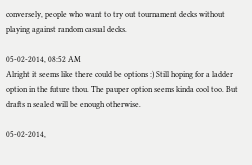conversely, people who want to try out tournament decks without playing against random casual decks.

05-02-2014, 08:52 AM
Alright it seems like there could be options :) Still hoping for a ladder option in the future thou. The pauper option seems kinda cool too. But drafts n sealed will be enough otherwise.

05-02-2014,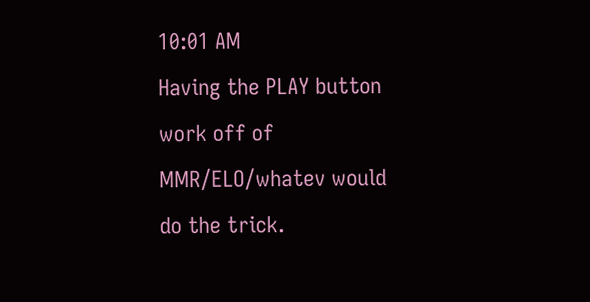10:01 AM
Having the PLAY button work off of MMR/ELO/whatev would do the trick.